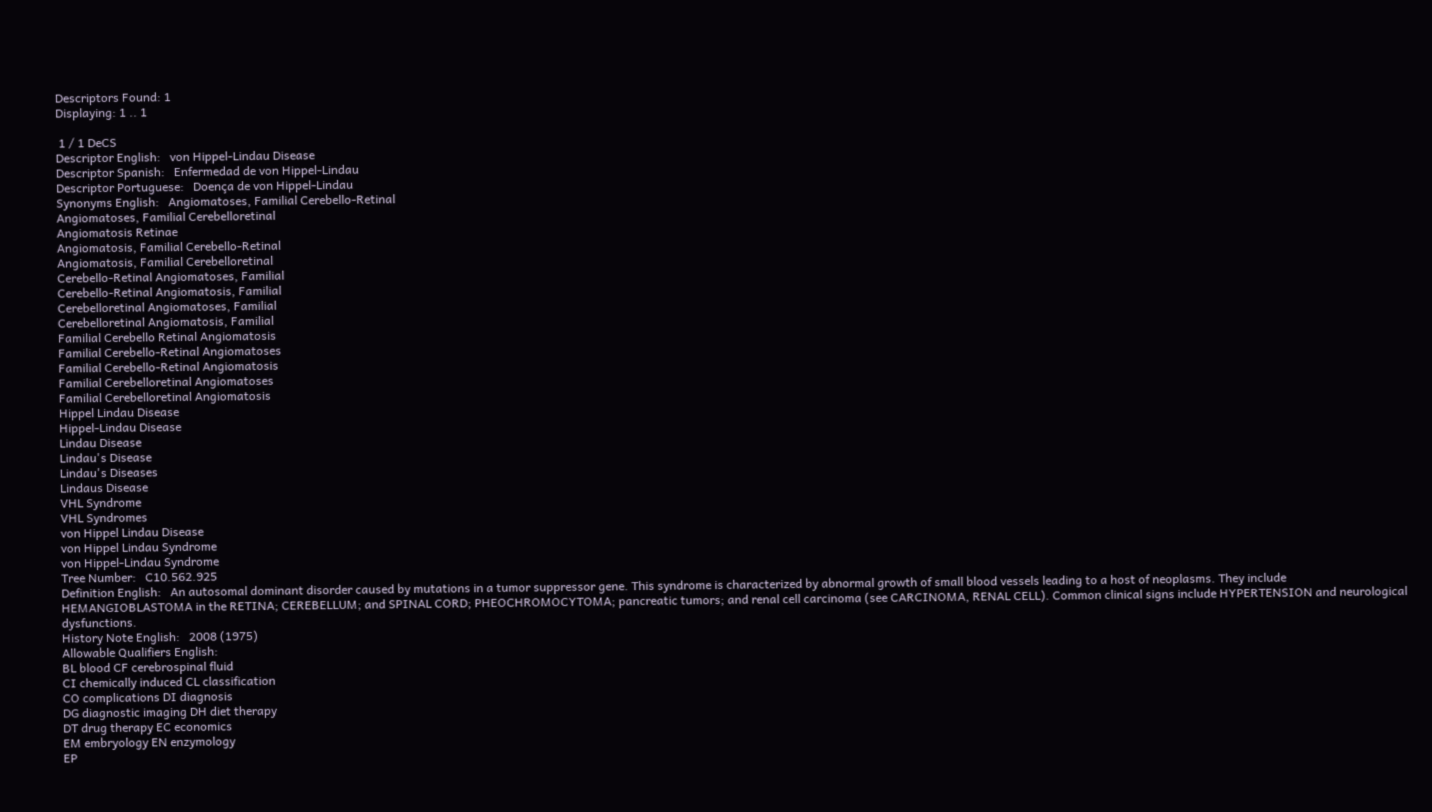Descriptors Found: 1
Displaying: 1 .. 1

 1 / 1 DeCS
Descriptor English:   von Hippel-Lindau Disease
Descriptor Spanish:   Enfermedad de von Hippel-Lindau
Descriptor Portuguese:   Doença de von Hippel-Lindau
Synonyms English:   Angiomatoses, Familial Cerebello-Retinal
Angiomatoses, Familial Cerebelloretinal
Angiomatosis Retinae
Angiomatosis, Familial Cerebello-Retinal
Angiomatosis, Familial Cerebelloretinal
Cerebello-Retinal Angiomatoses, Familial
Cerebello-Retinal Angiomatosis, Familial
Cerebelloretinal Angiomatoses, Familial
Cerebelloretinal Angiomatosis, Familial
Familial Cerebello Retinal Angiomatosis
Familial Cerebello-Retinal Angiomatoses
Familial Cerebello-Retinal Angiomatosis
Familial Cerebelloretinal Angiomatoses
Familial Cerebelloretinal Angiomatosis
Hippel Lindau Disease
Hippel-Lindau Disease
Lindau Disease
Lindau's Disease
Lindau's Diseases
Lindaus Disease
VHL Syndrome
VHL Syndromes
von Hippel Lindau Disease
von Hippel Lindau Syndrome
von Hippel-Lindau Syndrome
Tree Number:   C10.562.925
Definition English:   An autosomal dominant disorder caused by mutations in a tumor suppressor gene. This syndrome is characterized by abnormal growth of small blood vessels leading to a host of neoplasms. They include HEMANGIOBLASTOMA in the RETINA; CEREBELLUM; and SPINAL CORD; PHEOCHROMOCYTOMA; pancreatic tumors; and renal cell carcinoma (see CARCINOMA, RENAL CELL). Common clinical signs include HYPERTENSION and neurological dysfunctions.
History Note English:   2008 (1975)
Allowable Qualifiers English:
BL blood CF cerebrospinal fluid
CI chemically induced CL classification
CO complications DI diagnosis
DG diagnostic imaging DH diet therapy
DT drug therapy EC economics
EM embryology EN enzymology
EP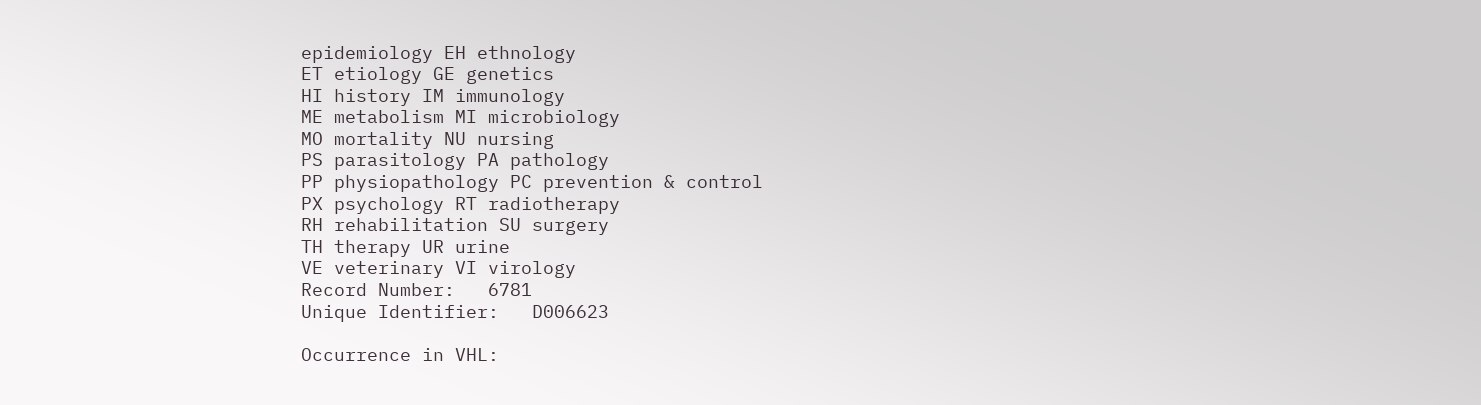epidemiology EH ethnology
ET etiology GE genetics
HI history IM immunology
ME metabolism MI microbiology
MO mortality NU nursing
PS parasitology PA pathology
PP physiopathology PC prevention & control
PX psychology RT radiotherapy
RH rehabilitation SU surgery
TH therapy UR urine
VE veterinary VI virology
Record Number:   6781
Unique Identifier:   D006623

Occurrence in VHL: